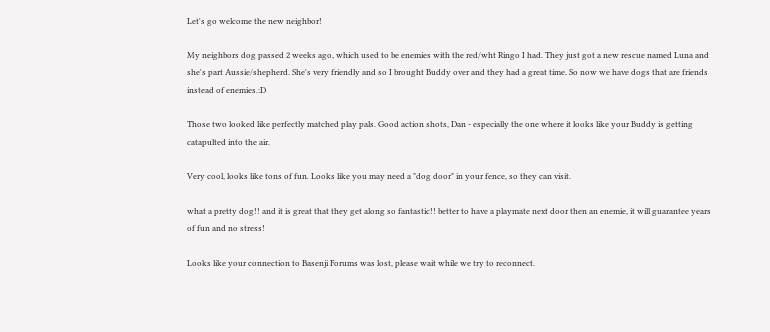Let's go welcome the new neighbor!

My neighbors dog passed 2 weeks ago, which used to be enemies with the red/wht Ringo I had. They just got a new rescue named Luna and she's part Aussie/shepherd. She's very friendly and so I brought Buddy over and they had a great time. So now we have dogs that are friends instead of enemies.:D

Those two looked like perfectly matched play pals. Good action shots, Dan - especially the one where it looks like your Buddy is getting catapulted into the air.

Very cool, looks like tons of fun. Looks like you may need a "dog door" in your fence, so they can visit.

what a pretty dog!! and it is great that they get along so fantastic!! better to have a playmate next door then an enemie, it will guarantee years of fun and no stress!

Looks like your connection to Basenji Forums was lost, please wait while we try to reconnect.